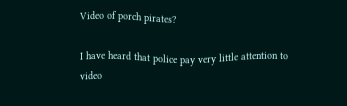Video of porch pirates?

I have heard that police pay very little attention to video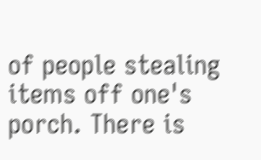of people stealing items off one's porch. There is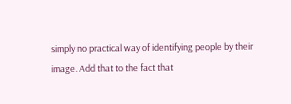simply no practical way of identifying people by their image. Add that to the fact that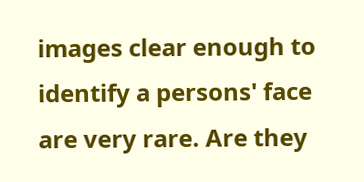images clear enough to identify a persons' face are very rare. Are they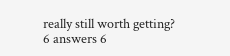really still worth getting?
6 answers 6